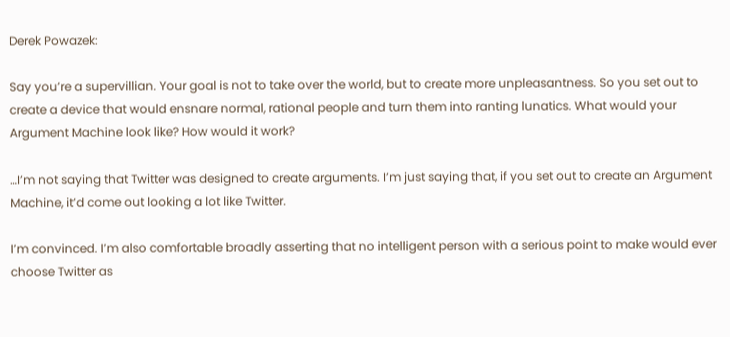Derek Powazek:

Say you’re a supervillian. Your goal is not to take over the world, but to create more unpleasantness. So you set out to create a device that would ensnare normal, rational people and turn them into ranting lunatics. What would your Argument Machine look like? How would it work?

…I’m not saying that Twitter was designed to create arguments. I’m just saying that, if you set out to create an Argument Machine, it’d come out looking a lot like Twitter.

I’m convinced. I’m also comfortable broadly asserting that no intelligent person with a serious point to make would ever choose Twitter as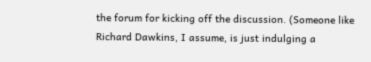the forum for kicking off the discussion. (Someone like Richard Dawkins, I assume, is just indulging a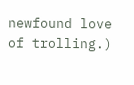newfound love of trolling.)